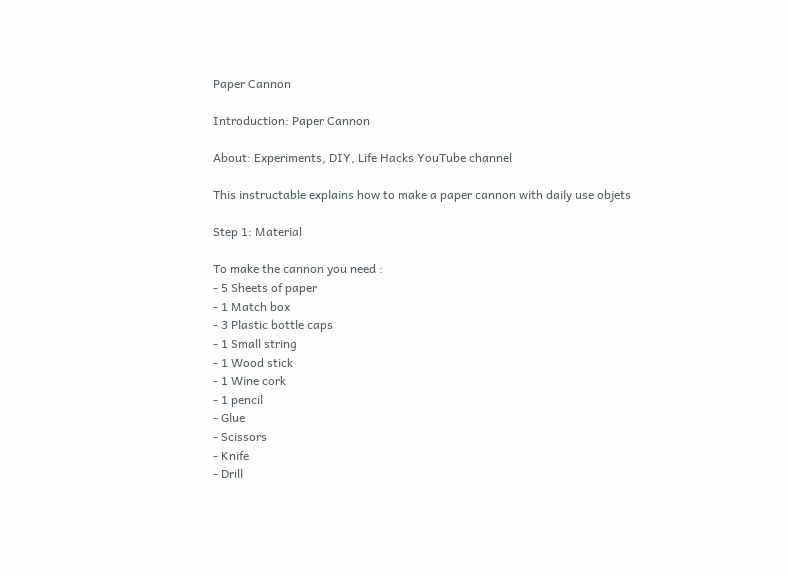Paper Cannon

Introduction: Paper Cannon

About: Experiments, DIY, Life Hacks YouTube channel

This instructable explains how to make a paper cannon with daily use objets

Step 1: Material

To make the cannon you need :
- 5 Sheets of paper
- 1 Match box
- 3 Plastic bottle caps
- 1 Small string
- 1 Wood stick
- 1 Wine cork
- 1 pencil
- Glue
- Scissors
- Knife
- Drill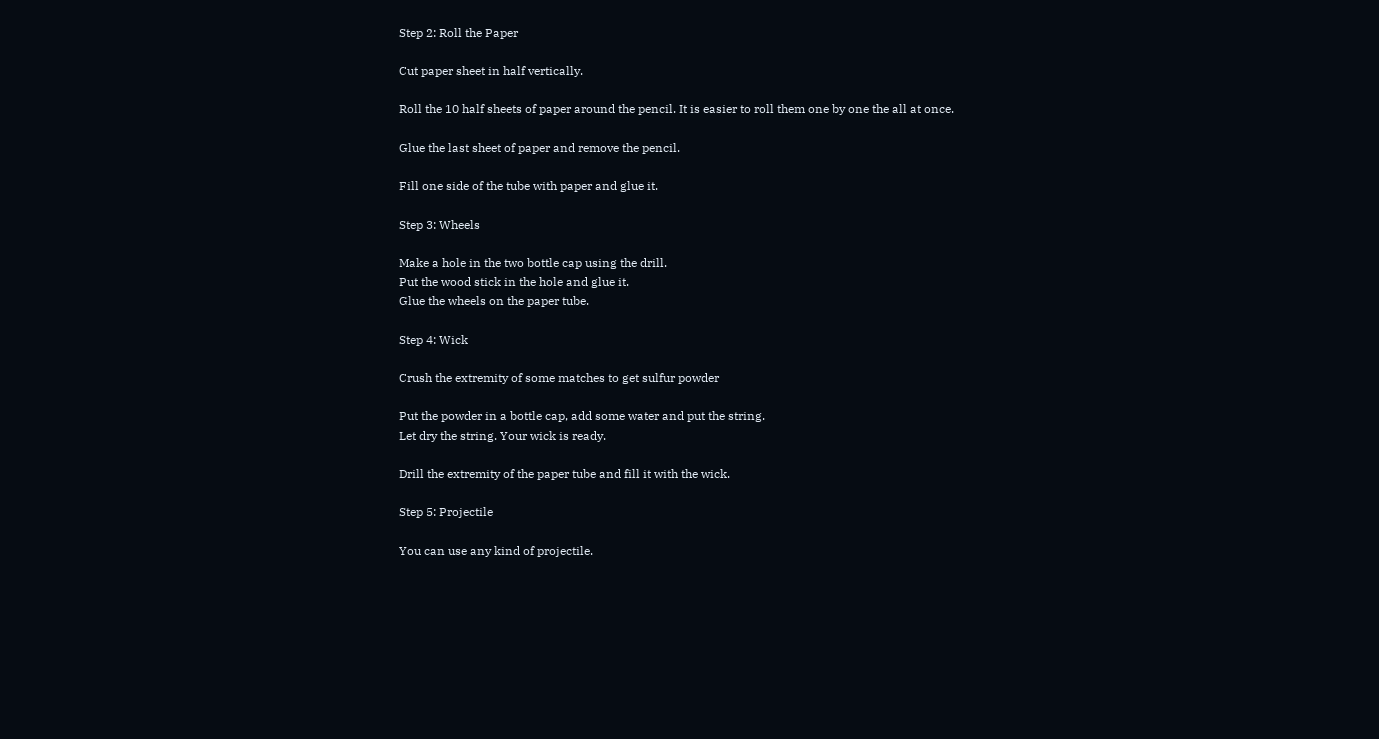Step 2: Roll the Paper

Cut paper sheet in half vertically.

Roll the 10 half sheets of paper around the pencil. It is easier to roll them one by one the all at once.

Glue the last sheet of paper and remove the pencil.

Fill one side of the tube with paper and glue it.

Step 3: Wheels

Make a hole in the two bottle cap using the drill.
Put the wood stick in the hole and glue it.
Glue the wheels on the paper tube.

Step 4: Wick

Crush the extremity of some matches to get sulfur powder

Put the powder in a bottle cap, add some water and put the string.
Let dry the string. Your wick is ready.

Drill the extremity of the paper tube and fill it with the wick.

Step 5: Projectile

You can use any kind of projectile.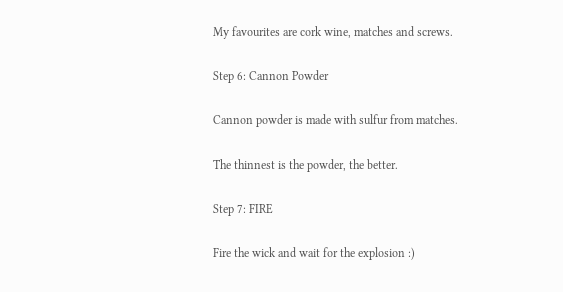My favourites are cork wine, matches and screws.

Step 6: Cannon Powder

Cannon powder is made with sulfur from matches.

The thinnest is the powder, the better.

Step 7: FIRE

Fire the wick and wait for the explosion :)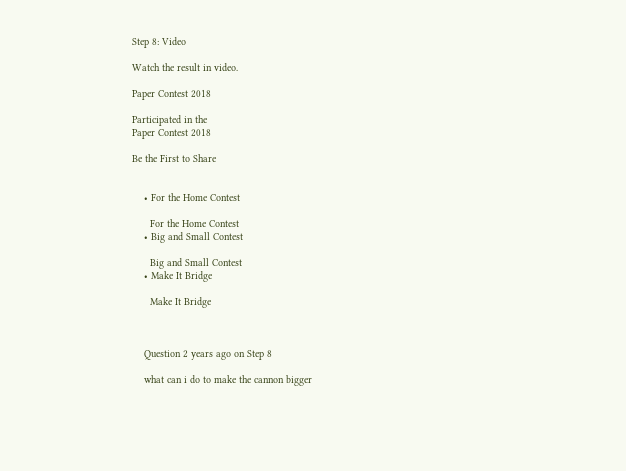Step 8: Video

Watch the result in video.

Paper Contest 2018

Participated in the
Paper Contest 2018

Be the First to Share


    • For the Home Contest

      For the Home Contest
    • Big and Small Contest

      Big and Small Contest
    • Make It Bridge

      Make It Bridge



    Question 2 years ago on Step 8

    what can i do to make the cannon bigger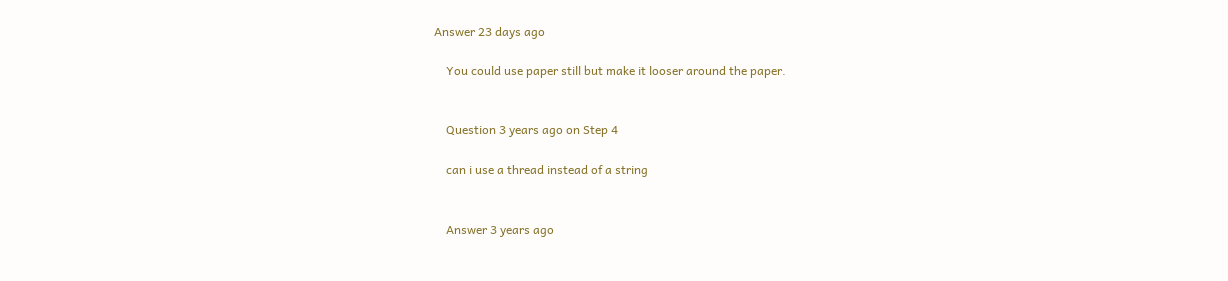Answer 23 days ago

    You could use paper still but make it looser around the paper.


    Question 3 years ago on Step 4

    can i use a thread instead of a string


    Answer 3 years ago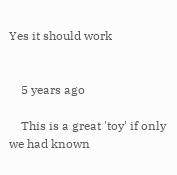Yes it should work


    5 years ago

    This is a great 'toy' if only we had known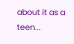about it as a teen...